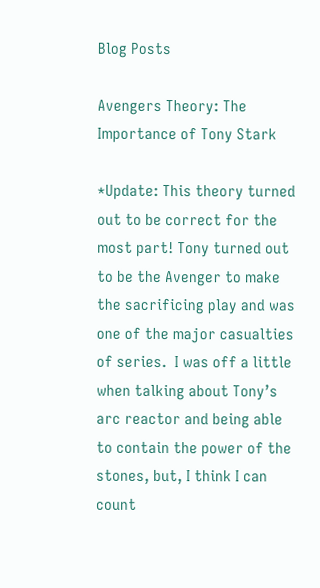Blog Posts

Avengers Theory: The Importance of Tony Stark

*Update: This theory turned out to be correct for the most part! Tony turned out to be the Avenger to make the sacrificing play and was one of the major casualties of series.  I was off a little when talking about Tony’s arc reactor and being able to contain the power of the stones, but, I think I can count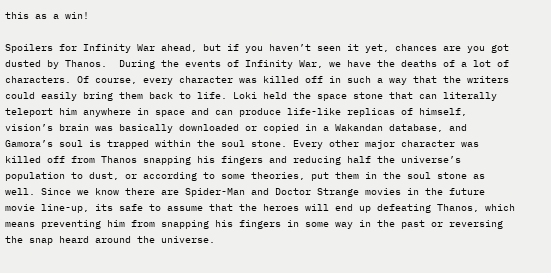this as a win!

Spoilers for Infinity War ahead, but if you haven’t seen it yet, chances are you got dusted by Thanos.  During the events of Infinity War, we have the deaths of a lot of characters. Of course, every character was killed off in such a way that the writers could easily bring them back to life. Loki held the space stone that can literally teleport him anywhere in space and can produce life-like replicas of himself, vision’s brain was basically downloaded or copied in a Wakandan database, and Gamora’s soul is trapped within the soul stone. Every other major character was killed off from Thanos snapping his fingers and reducing half the universe’s population to dust, or according to some theories, put them in the soul stone as well. Since we know there are Spider-Man and Doctor Strange movies in the future movie line-up, its safe to assume that the heroes will end up defeating Thanos, which means preventing him from snapping his fingers in some way in the past or reversing the snap heard around the universe.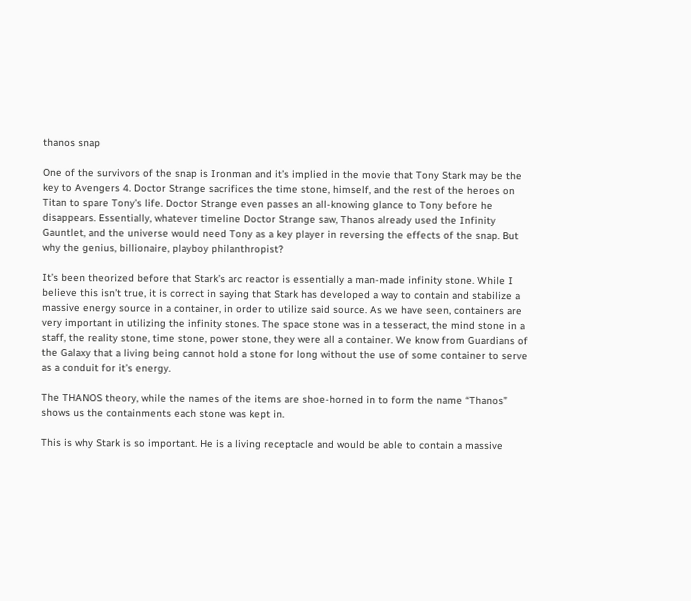thanos snap

One of the survivors of the snap is Ironman and it’s implied in the movie that Tony Stark may be the key to Avengers 4. Doctor Strange sacrifices the time stone, himself, and the rest of the heroes on Titan to spare Tony’s life. Doctor Strange even passes an all-knowing glance to Tony before he disappears. Essentially, whatever timeline Doctor Strange saw, Thanos already used the Infinity Gauntlet, and the universe would need Tony as a key player in reversing the effects of the snap. But why the genius, billionaire, playboy philanthropist?

It’s been theorized before that Stark’s arc reactor is essentially a man-made infinity stone. While I believe this isn’t true, it is correct in saying that Stark has developed a way to contain and stabilize a massive energy source in a container, in order to utilize said source. As we have seen, containers are very important in utilizing the infinity stones. The space stone was in a tesseract, the mind stone in a staff, the reality stone, time stone, power stone, they were all a container. We know from Guardians of the Galaxy that a living being cannot hold a stone for long without the use of some container to serve as a conduit for it’s energy.

The THANOS theory, while the names of the items are shoe-horned in to form the name “Thanos” shows us the containments each stone was kept in.

This is why Stark is so important. He is a living receptacle and would be able to contain a massive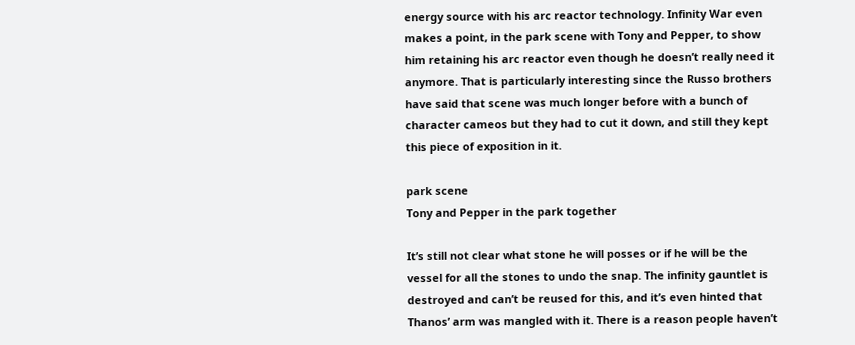energy source with his arc reactor technology. Infinity War even makes a point, in the park scene with Tony and Pepper, to show him retaining his arc reactor even though he doesn’t really need it anymore. That is particularly interesting since the Russo brothers have said that scene was much longer before with a bunch of character cameos but they had to cut it down, and still they kept this piece of exposition in it.

park scene
Tony and Pepper in the park together

It’s still not clear what stone he will posses or if he will be the vessel for all the stones to undo the snap. The infinity gauntlet is destroyed and can’t be reused for this, and it’s even hinted that Thanos’ arm was mangled with it. There is a reason people haven’t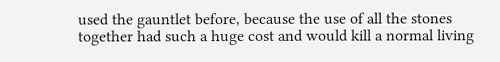used the gauntlet before, because the use of all the stones together had such a huge cost and would kill a normal living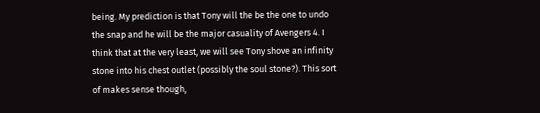being. My prediction is that Tony will the be the one to undo the snap and he will be the major casuality of Avengers 4. I think that at the very least, we will see Tony shove an infinity stone into his chest outlet (possibly the soul stone?). This sort of makes sense though,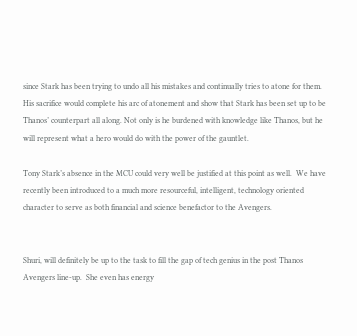since Stark has been trying to undo all his mistakes and continually tries to atone for them. His sacrifice would complete his arc of atonement and show that Stark has been set up to be Thanos’ counterpart all along. Not only is he burdened with knowledge like Thanos, but he will represent what a hero would do with the power of the gauntlet.

Tony Stark’s absence in the MCU could very well be justified at this point as well.  We have recently been introduced to a much more resourceful, intelligent, technology oriented character to serve as both financial and science benefactor to the Avengers.


Shuri, will definitely be up to the task to fill the gap of tech genius in the post Thanos Avengers line-up.  She even has energy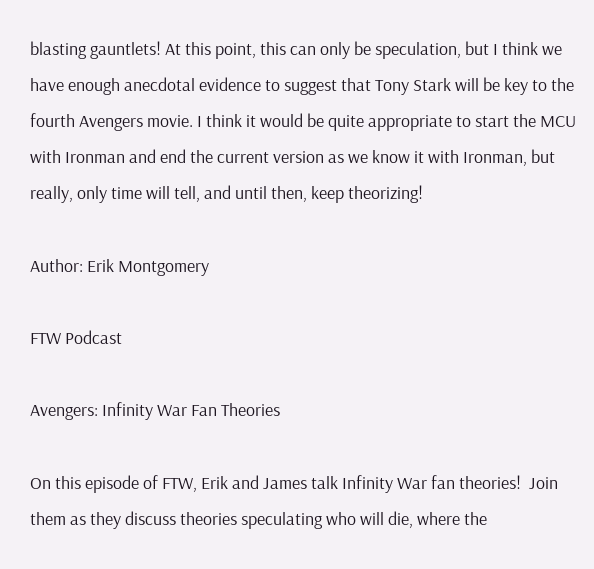blasting gauntlets! At this point, this can only be speculation, but I think we have enough anecdotal evidence to suggest that Tony Stark will be key to the fourth Avengers movie. I think it would be quite appropriate to start the MCU with Ironman and end the current version as we know it with Ironman, but really, only time will tell, and until then, keep theorizing!

Author: Erik Montgomery

FTW Podcast

Avengers: Infinity War Fan Theories

On this episode of FTW, Erik and James talk Infinity War fan theories!  Join them as they discuss theories speculating who will die, where the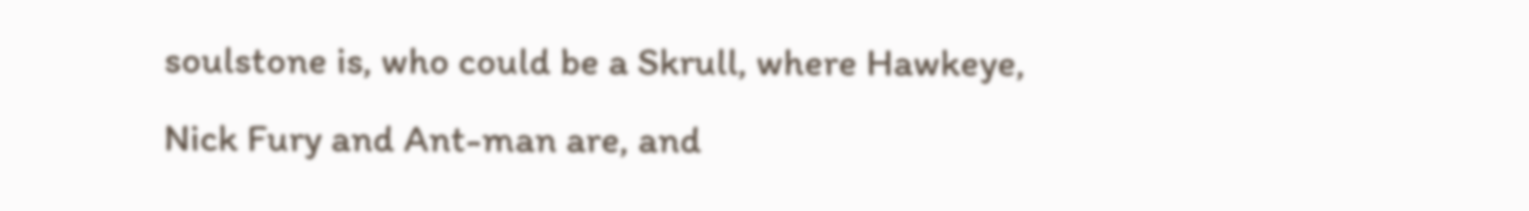soulstone is, who could be a Skrull, where Hawkeye, Nick Fury and Ant-man are, and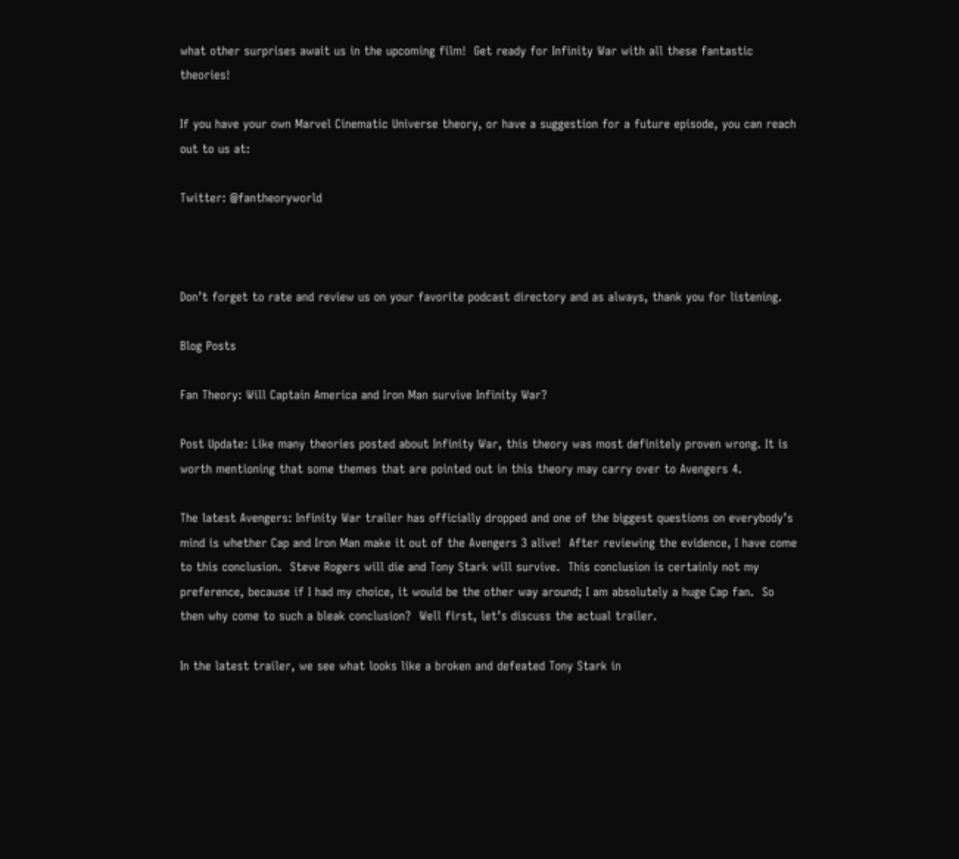what other surprises await us in the upcoming film!  Get ready for Infinity War with all these fantastic theories!

If you have your own Marvel Cinematic Universe theory, or have a suggestion for a future episode, you can reach out to us at:

Twitter: @fantheoryworld



Don’t forget to rate and review us on your favorite podcast directory and as always, thank you for listening.

Blog Posts

Fan Theory: Will Captain America and Iron Man survive Infinity War?

Post Update: Like many theories posted about Infinity War, this theory was most definitely proven wrong. It is worth mentioning that some themes that are pointed out in this theory may carry over to Avengers 4.

The latest Avengers: Infinity War trailer has officially dropped and one of the biggest questions on everybody’s mind is whether Cap and Iron Man make it out of the Avengers 3 alive!  After reviewing the evidence, I have come to this conclusion.  Steve Rogers will die and Tony Stark will survive.  This conclusion is certainly not my preference, because if I had my choice, it would be the other way around; I am absolutely a huge Cap fan.  So then why come to such a bleak conclusion?  Well first, let’s discuss the actual trailer.

In the latest trailer, we see what looks like a broken and defeated Tony Stark in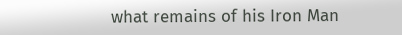what remains of his Iron Man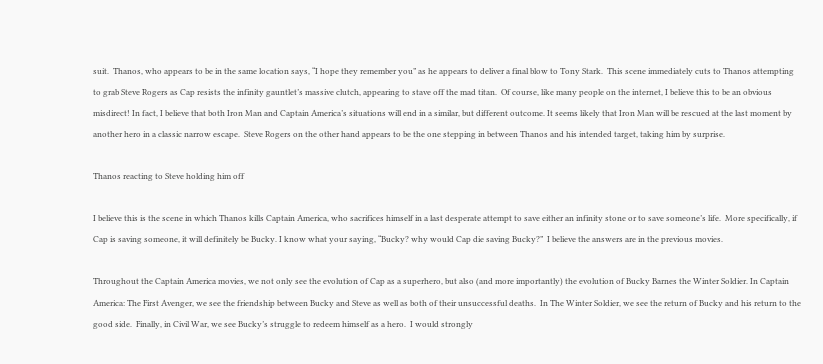suit.  Thanos, who appears to be in the same location says, “I hope they remember you” as he appears to deliver a final blow to Tony Stark.  This scene immediately cuts to Thanos attempting to grab Steve Rogers as Cap resists the infinity gauntlet’s massive clutch, appearing to stave off the mad titan.  Of course, like many people on the internet, I believe this to be an obvious misdirect! In fact, I believe that both Iron Man and Captain America’s situations will end in a similar, but different outcome. It seems likely that Iron Man will be rescued at the last moment by another hero in a classic narrow escape.  Steve Rogers on the other hand appears to be the one stepping in between Thanos and his intended target, taking him by surprise.

Thanos reacting to Steve holding him off

I believe this is the scene in which Thanos kills Captain America, who sacrifices himself in a last desperate attempt to save either an infinity stone or to save someone’s life.  More specifically, if Cap is saving someone, it will definitely be Bucky. I know what your saying, “Bucky? why would Cap die saving Bucky?”  I believe the answers are in the previous movies.

Throughout the Captain America movies, we not only see the evolution of Cap as a superhero, but also (and more importantly) the evolution of Bucky Barnes the Winter Soldier. In Captain America: The First Avenger, we see the friendship between Bucky and Steve as well as both of their unsuccessful deaths.  In The Winter Soldier, we see the return of Bucky and his return to the good side.  Finally, in Civil War, we see Bucky’s struggle to redeem himself as a hero.  I would strongly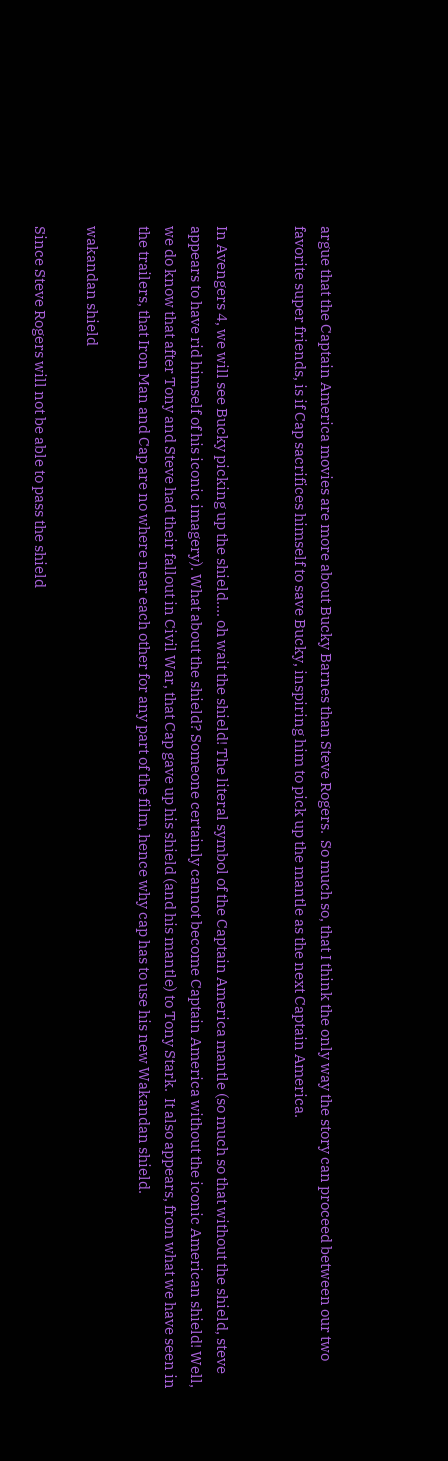argue that the Captain America movies are more about Bucky Barnes than Steve Rogers.  So much so, that I think the only way the story can proceed between our two favorite super friends, is if Cap sacrifices himself to save Bucky, inspiring him to pick up the mantle as the next Captain America.


In Avengers 4, we will see Bucky picking up the shield…. oh wait the shield! The literal symbol of the Captain America mantle (so much so that without the shield, steve appears to have rid himself of his iconic imagery). What about the shield? Someone certainly cannot become Captain America without the iconic American shield! Well, we do know that after Tony and Steve had their fallout in Civil War, that Cap gave up his shield (and his mantle) to Tony Stark.  It also appears, from what we have seen in the trailers, that Iron Man and Cap are no where near each other for any part of the film, hence why cap has to use his new Wakandan shield.

wakandan shield

Since Steve Rogers will not be able to pass the shield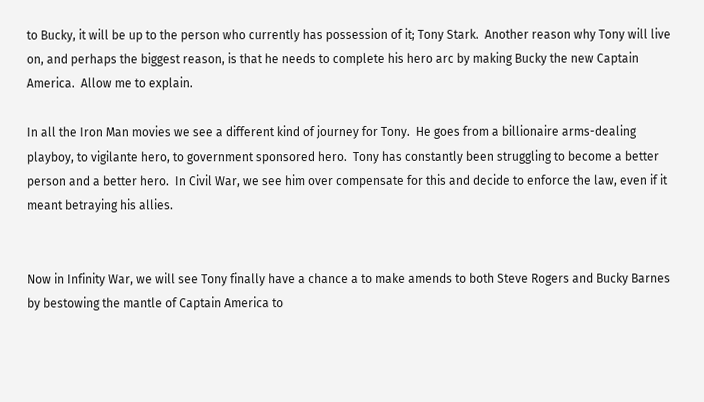to Bucky, it will be up to the person who currently has possession of it; Tony Stark.  Another reason why Tony will live on, and perhaps the biggest reason, is that he needs to complete his hero arc by making Bucky the new Captain America.  Allow me to explain.

In all the Iron Man movies we see a different kind of journey for Tony.  He goes from a billionaire arms-dealing playboy, to vigilante hero, to government sponsored hero.  Tony has constantly been struggling to become a better person and a better hero.  In Civil War, we see him over compensate for this and decide to enforce the law, even if it meant betraying his allies.


Now in Infinity War, we will see Tony finally have a chance a to make amends to both Steve Rogers and Bucky Barnes by bestowing the mantle of Captain America to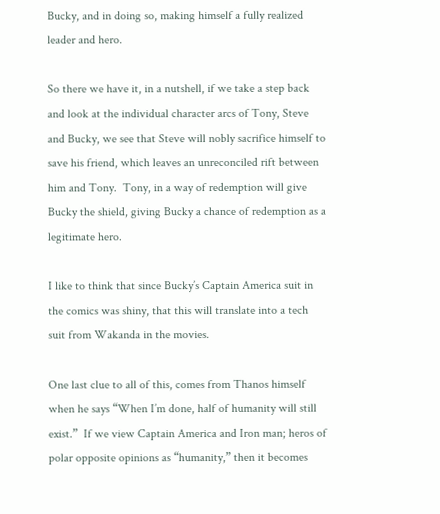Bucky, and in doing so, making himself a fully realized leader and hero.

So there we have it, in a nutshell, if we take a step back and look at the individual character arcs of Tony, Steve and Bucky, we see that Steve will nobly sacrifice himself to save his friend, which leaves an unreconciled rift between him and Tony.  Tony, in a way of redemption will give Bucky the shield, giving Bucky a chance of redemption as a legitimate hero.

I like to think that since Bucky’s Captain America suit in the comics was shiny, that this will translate into a tech suit from Wakanda in the movies.

One last clue to all of this, comes from Thanos himself when he says “When I’m done, half of humanity will still exist.”  If we view Captain America and Iron man; heros of polar opposite opinions as “humanity,” then it becomes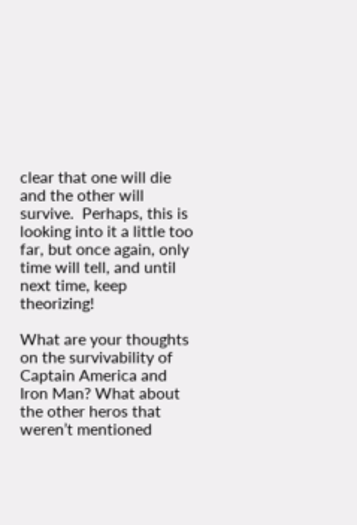clear that one will die and the other will survive.  Perhaps, this is looking into it a little too far, but once again, only time will tell, and until next time, keep theorizing!

What are your thoughts on the survivability of Captain America and Iron Man? What about the other heros that weren’t mentioned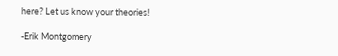here? Let us know your theories!

-Erik Montgomery